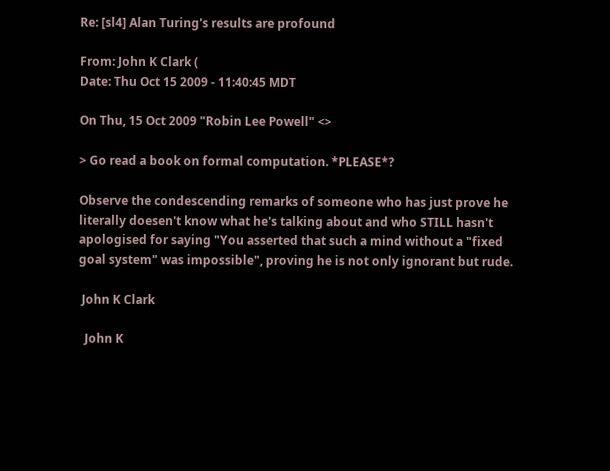Re: [sl4] Alan Turing's results are profound

From: John K Clark (
Date: Thu Oct 15 2009 - 11:40:45 MDT

On Thu, 15 Oct 2009 "Robin Lee Powell" <>

> Go read a book on formal computation. *PLEASE*?

Observe the condescending remarks of someone who has just prove he
literally doesen't know what he's talking about and who STILL hasn't
apologised for saying "You asserted that such a mind without a "fixed
goal system" was impossible", proving he is not only ignorant but rude.

 John K Clark

  John K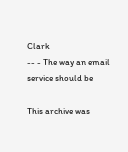Clark
-- - The way an email service should be

This archive was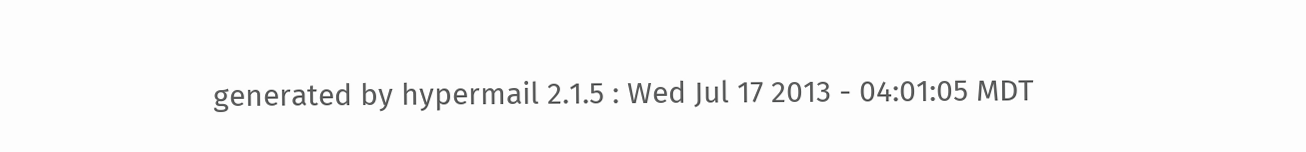generated by hypermail 2.1.5 : Wed Jul 17 2013 - 04:01:05 MDT